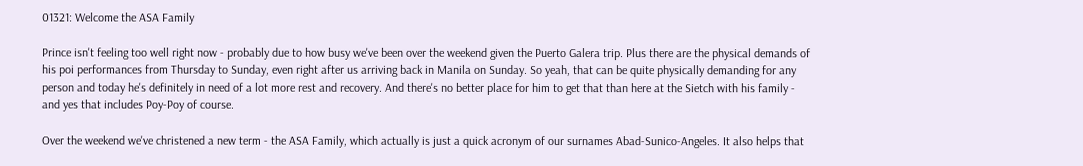01321: Welcome the ASA Family

Prince isn't feeling too well right now - probably due to how busy we've been over the weekend given the Puerto Galera trip. Plus there are the physical demands of his poi performances from Thursday to Sunday, even right after us arriving back in Manila on Sunday. So yeah, that can be quite physically demanding for any person and today he's definitely in need of a lot more rest and recovery. And there's no better place for him to get that than here at the Sietch with his family - and yes that includes Poy-Poy of course.

Over the weekend we've christened a new term - the ASA Family, which actually is just a quick acronym of our surnames Abad-Sunico-Angeles. It also helps that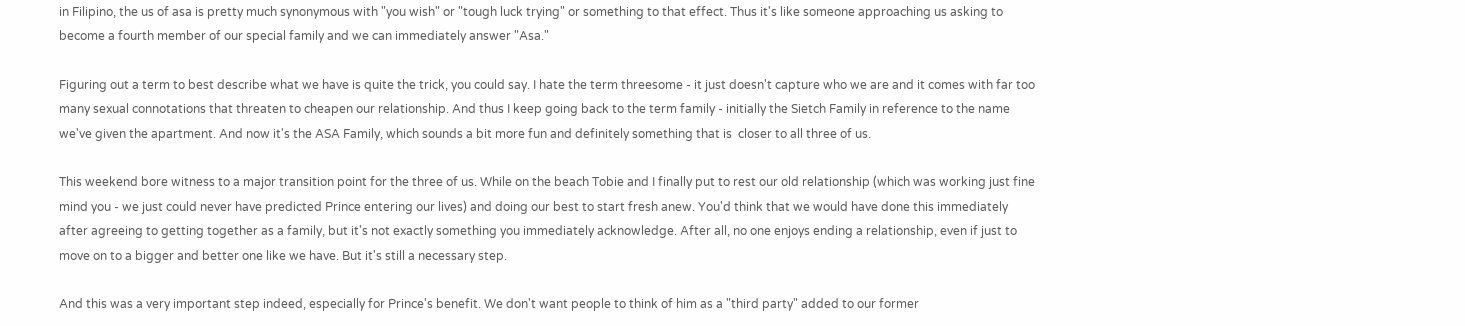in Filipino, the us of asa is pretty much synonymous with "you wish" or "tough luck trying" or something to that effect. Thus it's like someone approaching us asking to become a fourth member of our special family and we can immediately answer "Asa."

Figuring out a term to best describe what we have is quite the trick, you could say. I hate the term threesome - it just doesn't capture who we are and it comes with far too many sexual connotations that threaten to cheapen our relationship. And thus I keep going back to the term family - initially the Sietch Family in reference to the name we've given the apartment. And now it's the ASA Family, which sounds a bit more fun and definitely something that is  closer to all three of us.

This weekend bore witness to a major transition point for the three of us. While on the beach Tobie and I finally put to rest our old relationship (which was working just fine mind you - we just could never have predicted Prince entering our lives) and doing our best to start fresh anew. You'd think that we would have done this immediately after agreeing to getting together as a family, but it's not exactly something you immediately acknowledge. After all, no one enjoys ending a relationship, even if just to move on to a bigger and better one like we have. But it's still a necessary step.

And this was a very important step indeed, especially for Prince's benefit. We don't want people to think of him as a "third party" added to our former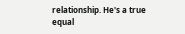relationship. He's a true equal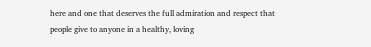here and one that deserves the full admiration and respect that people give to anyone in a healthy, loving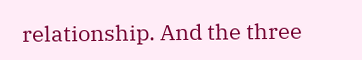relationship. And the three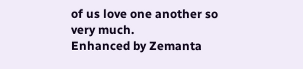of us love one another so very much.
Enhanced by Zemanta